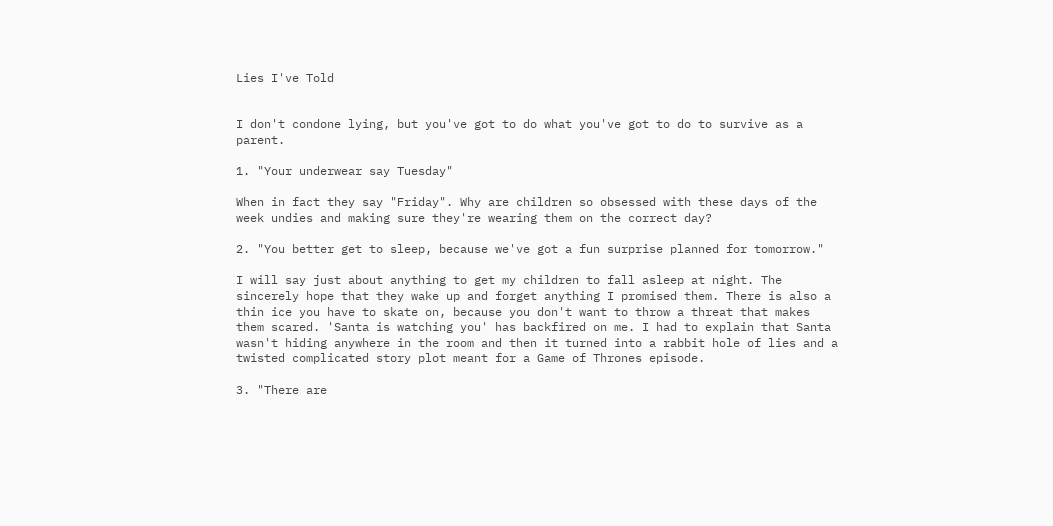Lies I've Told


I don't condone lying, but you've got to do what you've got to do to survive as a parent.

1. "Your underwear say Tuesday"

When in fact they say "Friday". Why are children so obsessed with these days of the week undies and making sure they're wearing them on the correct day?

2. "You better get to sleep, because we've got a fun surprise planned for tomorrow."

I will say just about anything to get my children to fall asleep at night. The sincerely hope that they wake up and forget anything I promised them. There is also a thin ice you have to skate on, because you don't want to throw a threat that makes them scared. 'Santa is watching you' has backfired on me. I had to explain that Santa wasn't hiding anywhere in the room and then it turned into a rabbit hole of lies and a twisted complicated story plot meant for a Game of Thrones episode.

3. "There are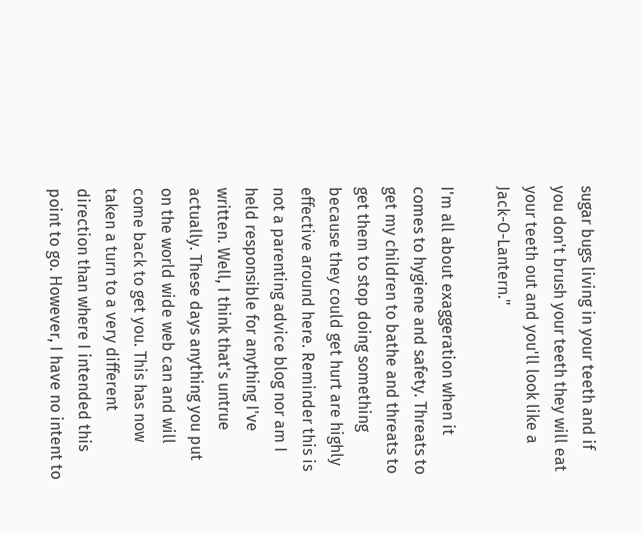sugar bugs living in your teeth and if you don't brush your teeth they will eat your teeth out and you'll look like a Jack-O-Lantern."

I'm all about exaggeration when it comes to hygiene and safety. Threats to get my children to bathe and threats to get them to stop doing something because they could get hurt are highly effective around here. Reminder this is not a parenting advice blog nor am I held responsible for anything I've written. Well, I think that's untrue actually. These days anything you put on the world wide web can and will come back to get you. This has now taken a turn to a very different direction than where I intended this point to go. However, I have no intent to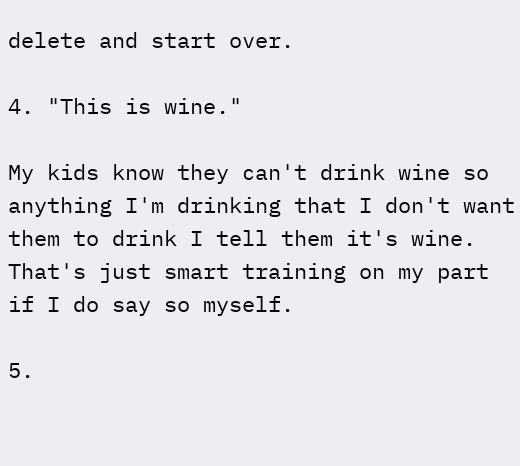delete and start over.

4. "This is wine."

My kids know they can't drink wine so anything I'm drinking that I don't want them to drink I tell them it's wine. That's just smart training on my part if I do say so myself.

5.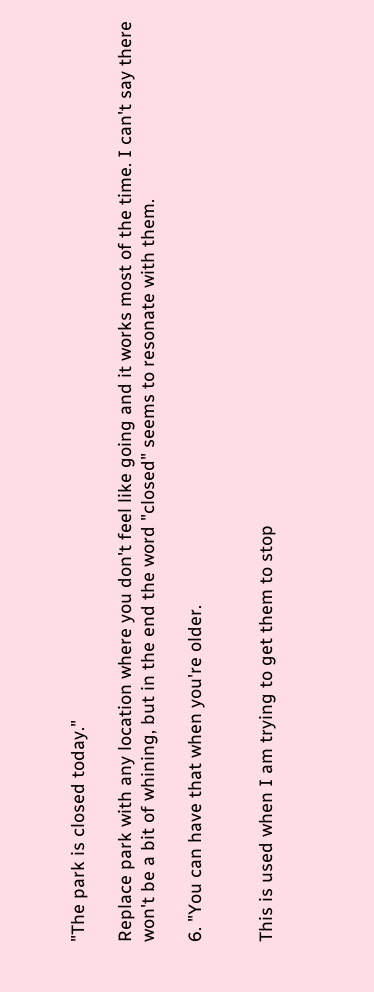"The park is closed today."

Replace park with any location where you don't feel like going and it works most of the time. I can't say there won't be a bit of whining, but in the end the word "closed" seems to resonate with them.

6. "You can have that when you're older.


This is used when I am trying to get them to stop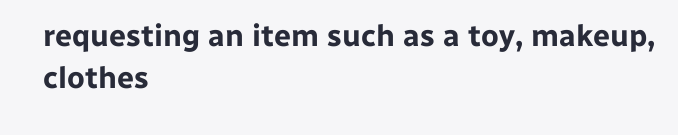requesting an item such as a toy, makeup, clothes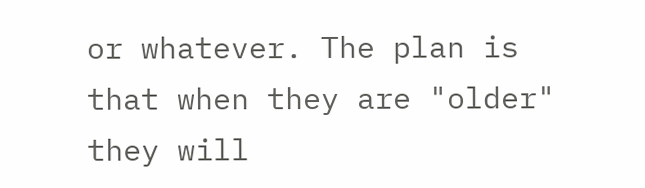or whatever. The plan is that when they are "older" they will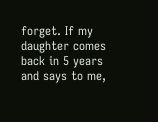forget. If my daughter comes back in 5 years and says to me,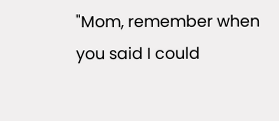"Mom, remember when you said I could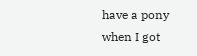have a pony when I got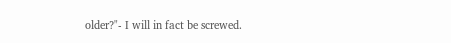older?"- I will in fact be screwed.